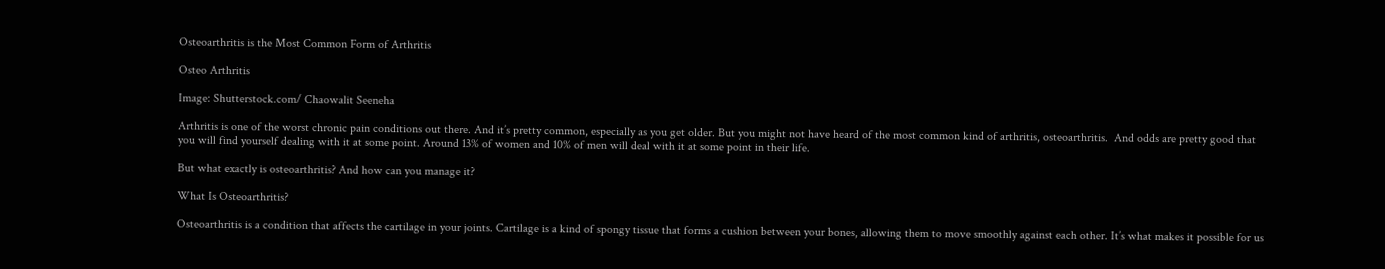Osteoarthritis is the Most Common Form of Arthritis

Osteo Arthritis

Image: Shutterstock.com/ Chaowalit Seeneha

Arthritis is one of the worst chronic pain conditions out there. And it’s pretty common, especially as you get older. But you might not have heard of the most common kind of arthritis, osteoarthritis.  And odds are pretty good that you will find yourself dealing with it at some point. Around 13% of women and 10% of men will deal with it at some point in their life.

But what exactly is osteoarthritis? And how can you manage it?

What Is Osteoarthritis?

Osteoarthritis is a condition that affects the cartilage in your joints. Cartilage is a kind of spongy tissue that forms a cushion between your bones, allowing them to move smoothly against each other. It’s what makes it possible for us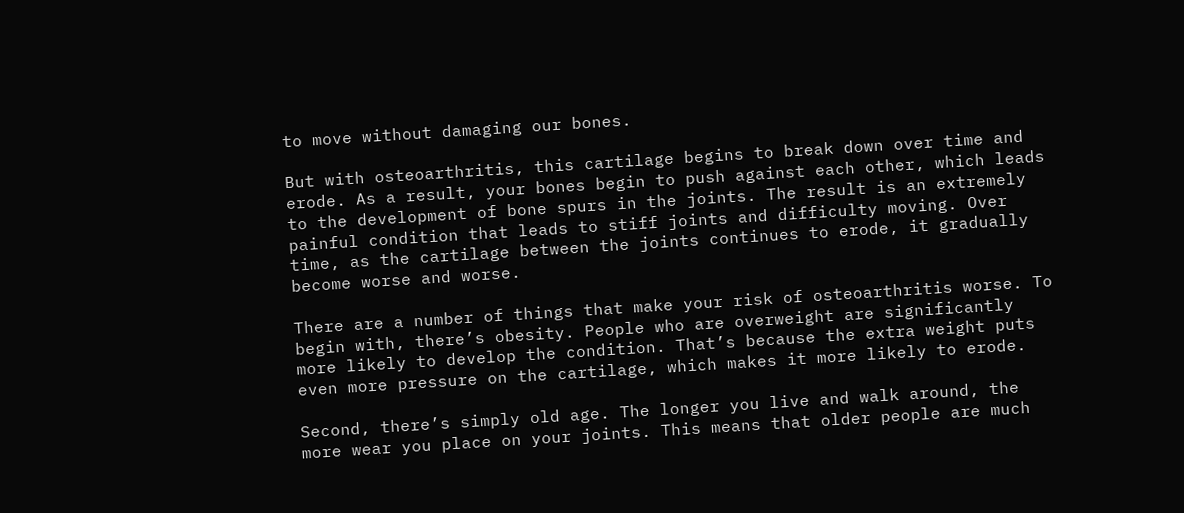to move without damaging our bones.

But with osteoarthritis, this cartilage begins to break down over time and erode. As a result, your bones begin to push against each other, which leads to the development of bone spurs in the joints. The result is an extremely painful condition that leads to stiff joints and difficulty moving. Over time, as the cartilage between the joints continues to erode, it gradually become worse and worse.

There are a number of things that make your risk of osteoarthritis worse. To begin with, there’s obesity. People who are overweight are significantly more likely to develop the condition. That’s because the extra weight puts even more pressure on the cartilage, which makes it more likely to erode.

Second, there’s simply old age. The longer you live and walk around, the more wear you place on your joints. This means that older people are much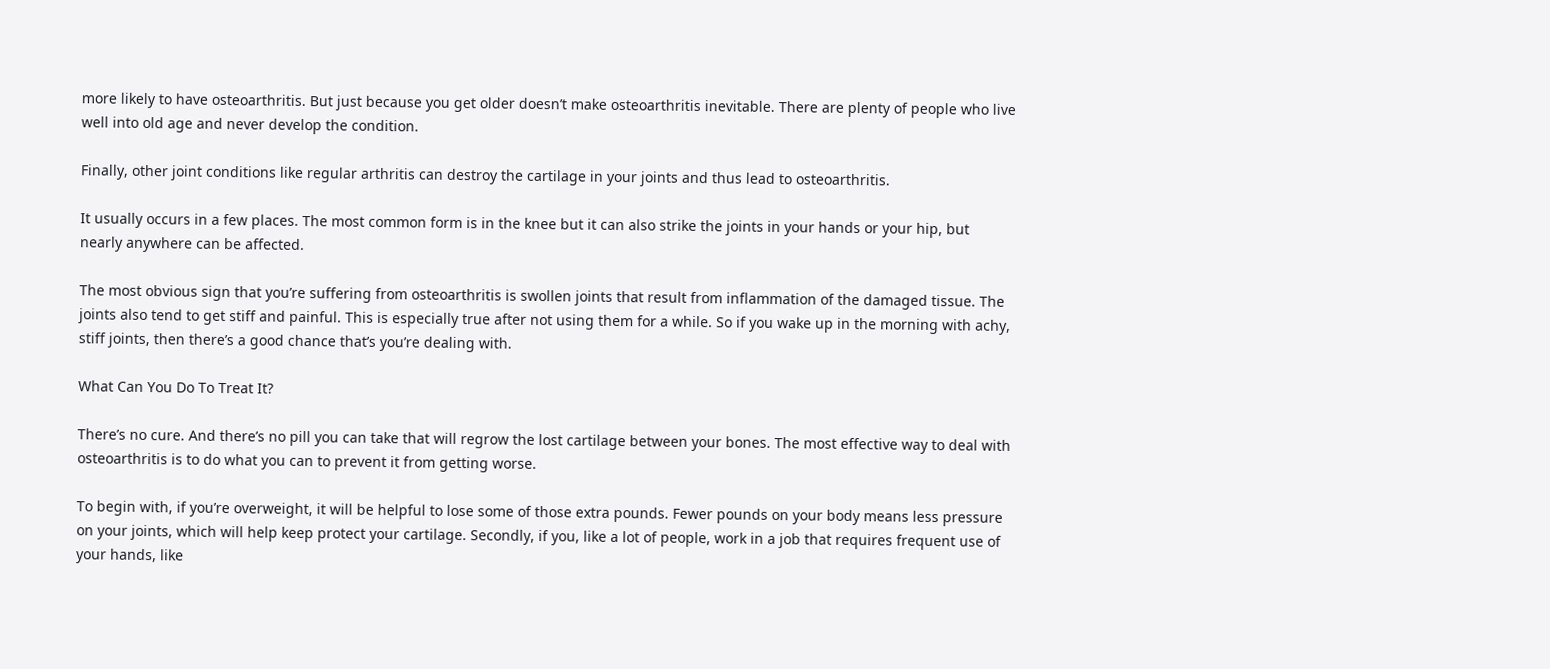more likely to have osteoarthritis. But just because you get older doesn’t make osteoarthritis inevitable. There are plenty of people who live well into old age and never develop the condition.

Finally, other joint conditions like regular arthritis can destroy the cartilage in your joints and thus lead to osteoarthritis.

It usually occurs in a few places. The most common form is in the knee but it can also strike the joints in your hands or your hip, but nearly anywhere can be affected.

The most obvious sign that you’re suffering from osteoarthritis is swollen joints that result from inflammation of the damaged tissue. The joints also tend to get stiff and painful. This is especially true after not using them for a while. So if you wake up in the morning with achy, stiff joints, then there’s a good chance that’s you’re dealing with.

What Can You Do To Treat It?

There’s no cure. And there’s no pill you can take that will regrow the lost cartilage between your bones. The most effective way to deal with osteoarthritis is to do what you can to prevent it from getting worse.

To begin with, if you’re overweight, it will be helpful to lose some of those extra pounds. Fewer pounds on your body means less pressure on your joints, which will help keep protect your cartilage. Secondly, if you, like a lot of people, work in a job that requires frequent use of your hands, like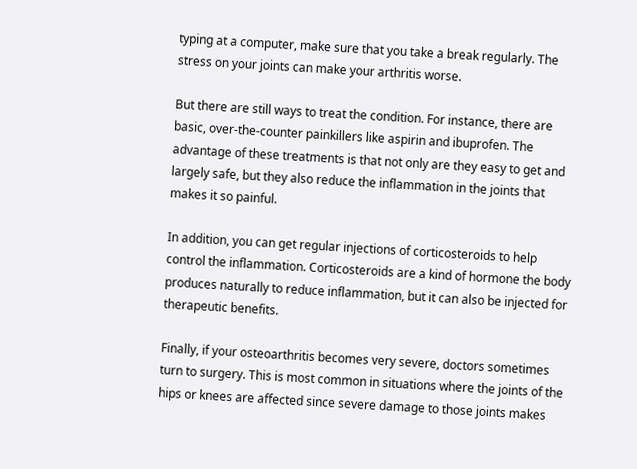typing at a computer, make sure that you take a break regularly. The stress on your joints can make your arthritis worse.

But there are still ways to treat the condition. For instance, there are basic, over-the-counter painkillers like aspirin and ibuprofen. The advantage of these treatments is that not only are they easy to get and largely safe, but they also reduce the inflammation in the joints that makes it so painful.

In addition, you can get regular injections of corticosteroids to help control the inflammation. Corticosteroids are a kind of hormone the body produces naturally to reduce inflammation, but it can also be injected for therapeutic benefits.

Finally, if your osteoarthritis becomes very severe, doctors sometimes turn to surgery. This is most common in situations where the joints of the hips or knees are affected since severe damage to those joints makes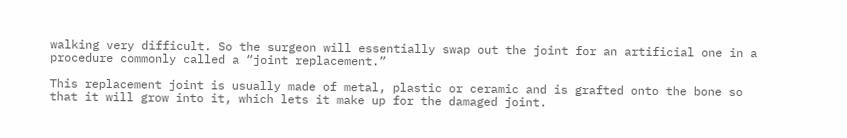walking very difficult. So the surgeon will essentially swap out the joint for an artificial one in a procedure commonly called a “joint replacement.”

This replacement joint is usually made of metal, plastic or ceramic and is grafted onto the bone so that it will grow into it, which lets it make up for the damaged joint.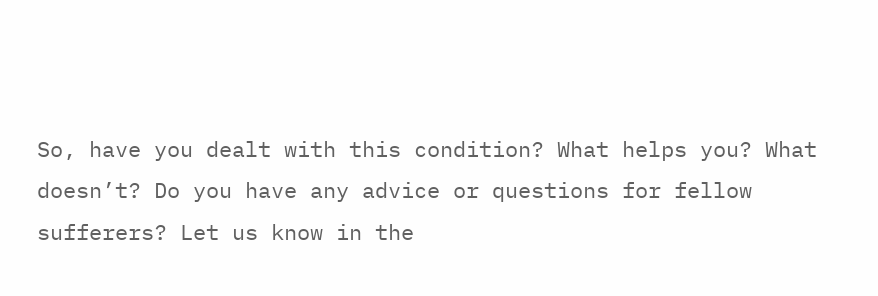So, have you dealt with this condition? What helps you? What doesn’t? Do you have any advice or questions for fellow sufferers? Let us know in the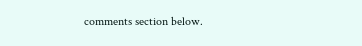comments section below.